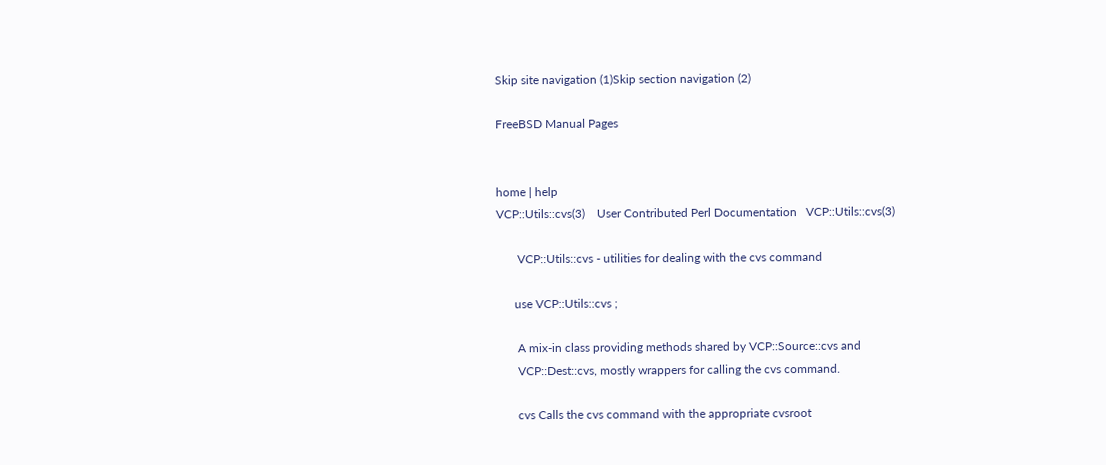Skip site navigation (1)Skip section navigation (2)

FreeBSD Manual Pages


home | help
VCP::Utils::cvs(3)    User Contributed Perl Documentation   VCP::Utils::cvs(3)

       VCP::Utils::cvs - utilities for dealing with the cvs command

      use VCP::Utils::cvs ;

       A mix-in class providing methods shared by VCP::Source::cvs and
       VCP::Dest::cvs, mostly wrappers for calling the cvs command.

       cvs Calls the cvs command with the appropriate cvsroot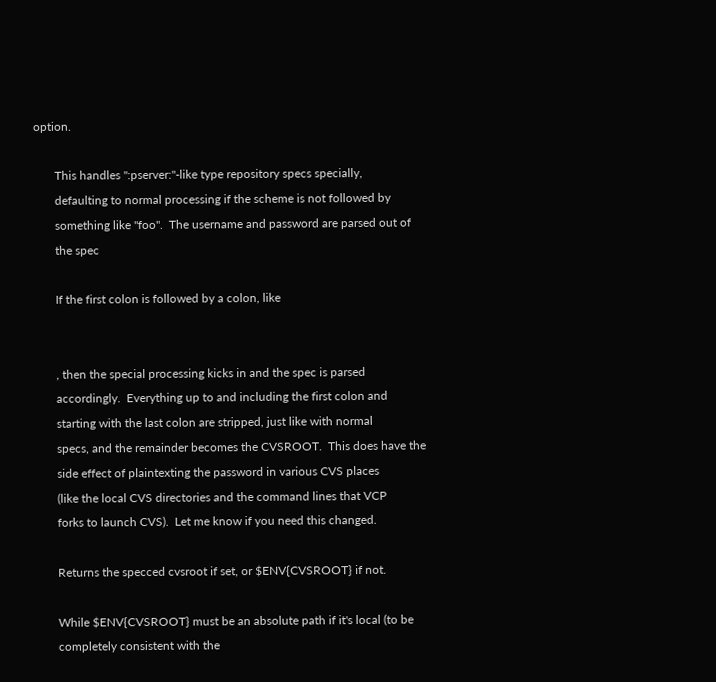option.

       This handles ":pserver:"-like type repository specs specially,
       defaulting to normal processing if the scheme is not followed by
       something like "foo".  The username and password are parsed out of
       the spec

       If the first colon is followed by a colon, like


       , then the special processing kicks in and the spec is parsed
       accordingly.  Everything up to and including the first colon and
       starting with the last colon are stripped, just like with normal
       specs, and the remainder becomes the CVSROOT.  This does have the
       side effect of plaintexting the password in various CVS places
       (like the local CVS directories and the command lines that VCP
       forks to launch CVS).  Let me know if you need this changed.

       Returns the specced cvsroot if set, or $ENV{CVSROOT} if not.

       While $ENV{CVSROOT} must be an absolute path if it's local (to be
       completely consistent with the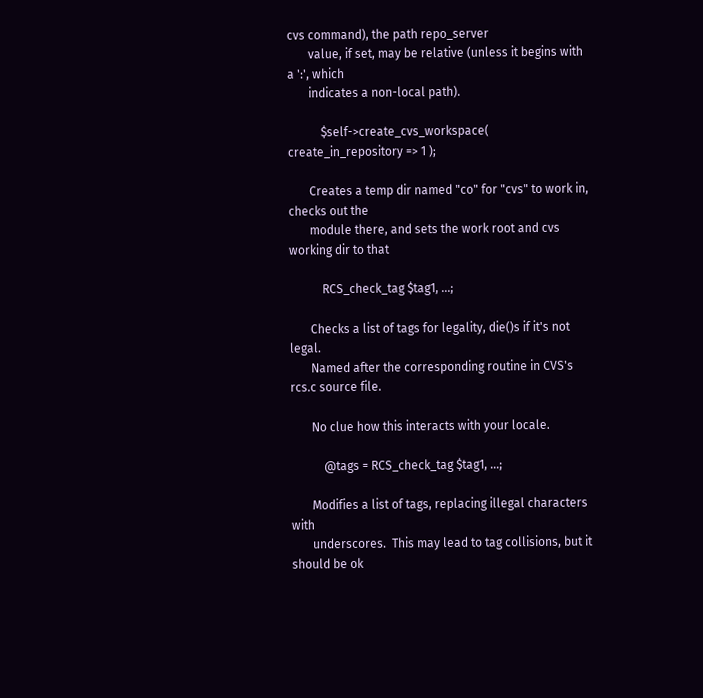cvs command), the path repo_server
       value, if set, may be relative (unless it begins with a ':', which
       indicates a non-local path).

           $self->create_cvs_workspace( create_in_repository => 1 );

       Creates a temp dir named "co" for "cvs" to work in, checks out the
       module there, and sets the work root and cvs working dir to that

           RCS_check_tag $tag1, ...;

       Checks a list of tags for legality, die()s if it's not legal.
       Named after the corresponding routine in CVS's rcs.c source file.

       No clue how this interacts with your locale.

           @tags = RCS_check_tag $tag1, ...;

       Modifies a list of tags, replacing illegal characters with
       underscores.  This may lead to tag collisions, but it should be ok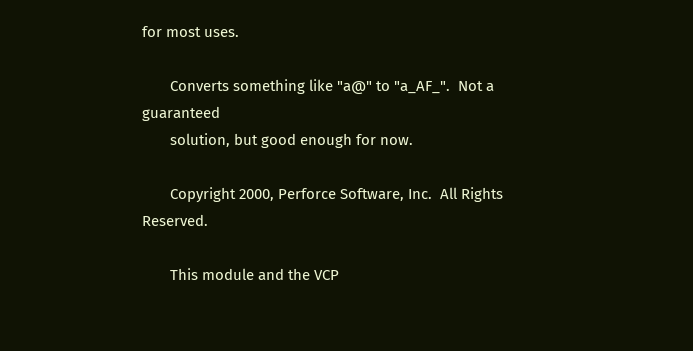for most uses.

       Converts something like "a@" to "a_AF_".  Not a guaranteed
       solution, but good enough for now.

       Copyright 2000, Perforce Software, Inc.  All Rights Reserved.

       This module and the VCP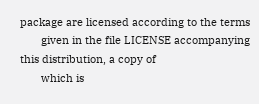package are licensed according to the terms
       given in the file LICENSE accompanying this distribution, a copy of
       which is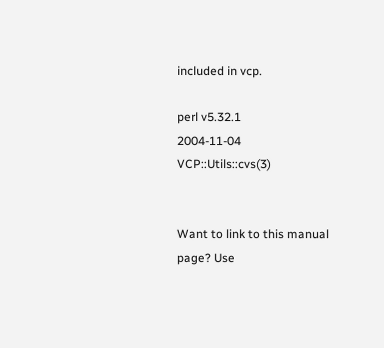included in vcp.

perl v5.32.1              2004-11-04            VCP::Utils::cvs(3)


Want to link to this manual page? Use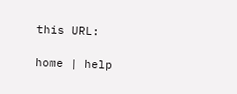this URL:

home | help